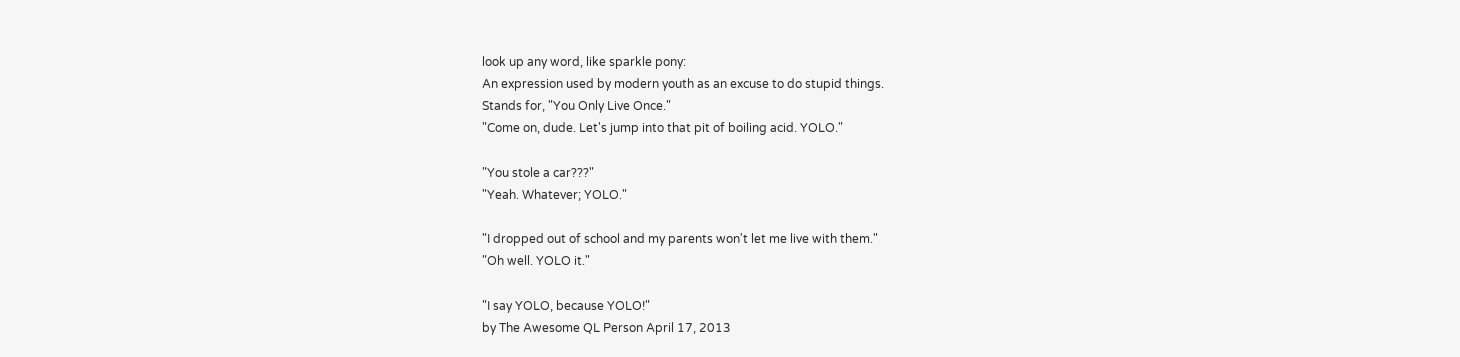look up any word, like sparkle pony:
An expression used by modern youth as an excuse to do stupid things.
Stands for, "You Only Live Once."
"Come on, dude. Let's jump into that pit of boiling acid. YOLO."

"You stole a car???"
"Yeah. Whatever; YOLO."

"I dropped out of school and my parents won't let me live with them."
"Oh well. YOLO it."

"I say YOLO, because YOLO!"
by The Awesome QL Person April 17, 2013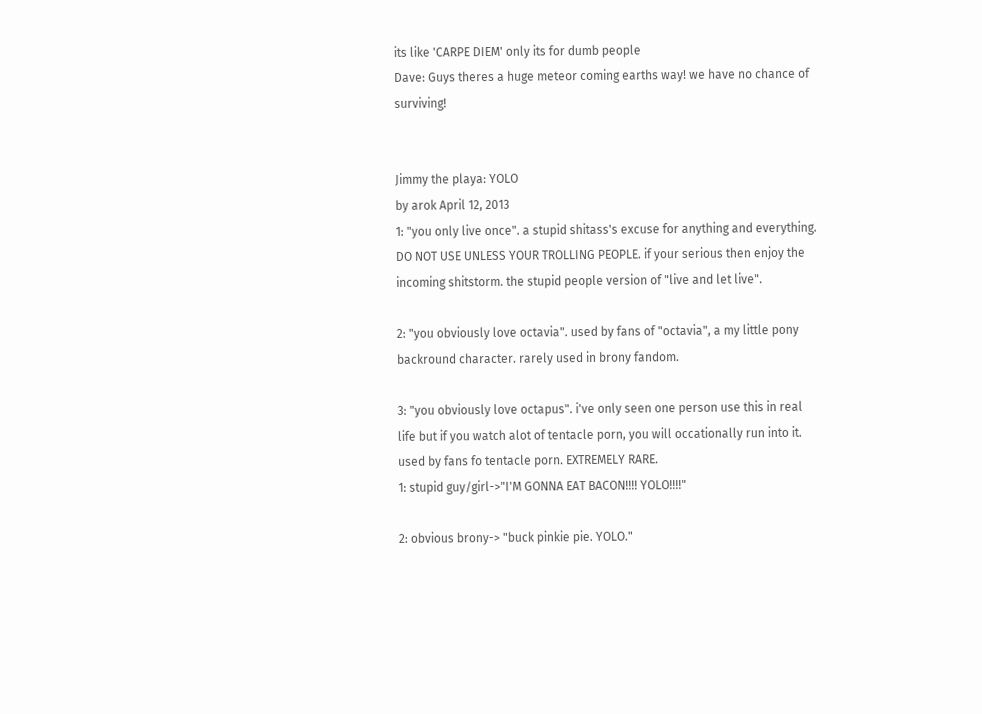its like 'CARPE DIEM' only its for dumb people
Dave: Guys theres a huge meteor coming earths way! we have no chance of surviving!


Jimmy the playa: YOLO
by arok April 12, 2013
1: "you only live once". a stupid shitass's excuse for anything and everything. DO NOT USE UNLESS YOUR TROLLING PEOPLE. if your serious then enjoy the incoming shitstorm. the stupid people version of "live and let live".

2: "you obviously love octavia". used by fans of "octavia", a my little pony backround character. rarely used in brony fandom.

3: "you obviously love octapus". i've only seen one person use this in real life but if you watch alot of tentacle porn, you will occationally run into it. used by fans fo tentacle porn. EXTREMELY RARE.
1: stupid guy/girl->"I'M GONNA EAT BACON!!!! YOLO!!!!"

2: obvious brony-> "buck pinkie pie. YOLO."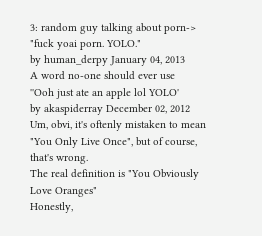3: random guy talking about porn-> "fuck yoai porn. YOLO."
by human_derpy January 04, 2013
A word no-one should ever use
''Ooh just ate an apple lol YOLO'
by akaspiderray December 02, 2012
Um, obvi, it's oftenly mistaken to mean "You Only Live Once", but of course, that's wrong.
The real definition is "You Obviously Love Oranges"
Honestly,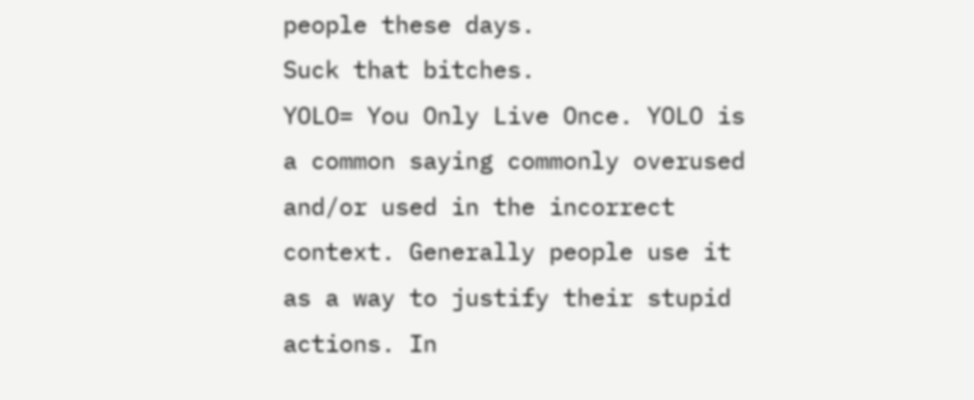people these days.
Suck that bitches.
YOLO= You Only Live Once. YOLO is a common saying commonly overused and/or used in the incorrect context. Generally people use it as a way to justify their stupid actions. In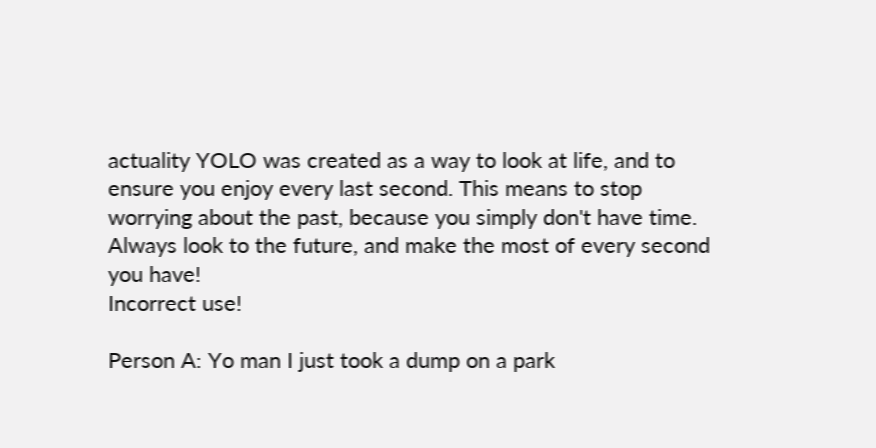actuality YOLO was created as a way to look at life, and to ensure you enjoy every last second. This means to stop worrying about the past, because you simply don't have time. Always look to the future, and make the most of every second you have!
Incorrect use!

Person A: Yo man I just took a dump on a park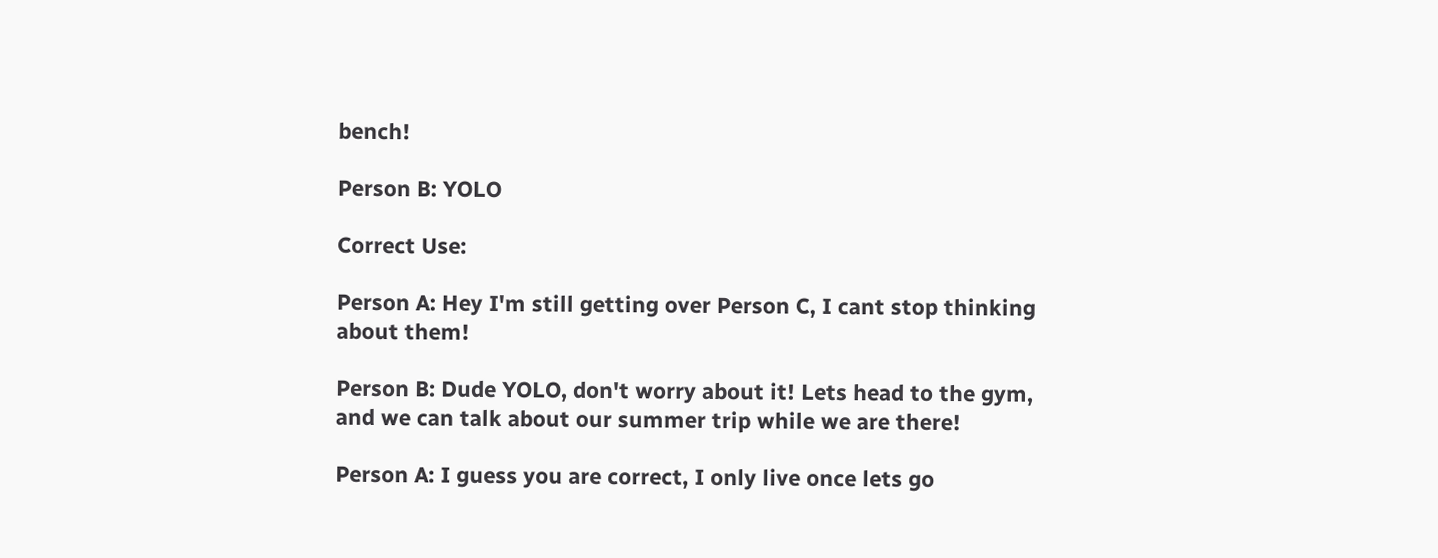bench!

Person B: YOLO

Correct Use:

Person A: Hey I'm still getting over Person C, I cant stop thinking about them!

Person B: Dude YOLO, don't worry about it! Lets head to the gym, and we can talk about our summer trip while we are there!

Person A: I guess you are correct, I only live once lets go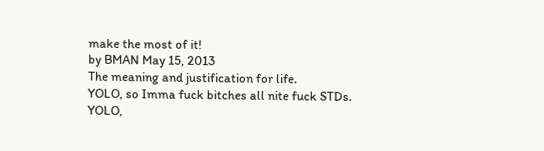make the most of it!
by BMAN May 15, 2013
The meaning and justification for life.
YOLO, so Imma fuck bitches all nite fuck STDs.
YOLO,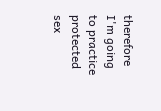therefore I'm going to practice protected sex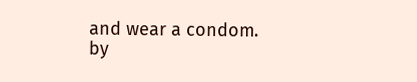and wear a condom.
by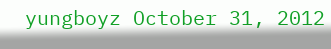yungboyz October 31, 2012